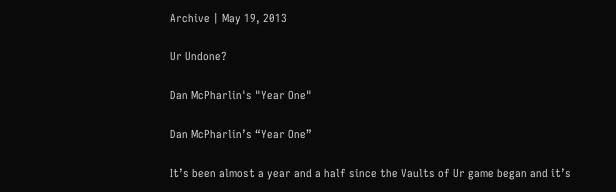Archive | May 19, 2013

Ur Undone?

Dan McPharlin's "Year One"

Dan McPharlin’s “Year One”

It’s been almost a year and a half since the Vaults of Ur game began and it’s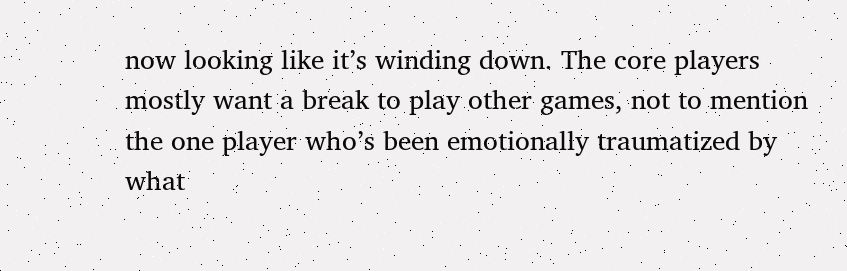now looking like it’s winding down. The core players mostly want a break to play other games, not to mention the one player who’s been emotionally traumatized by what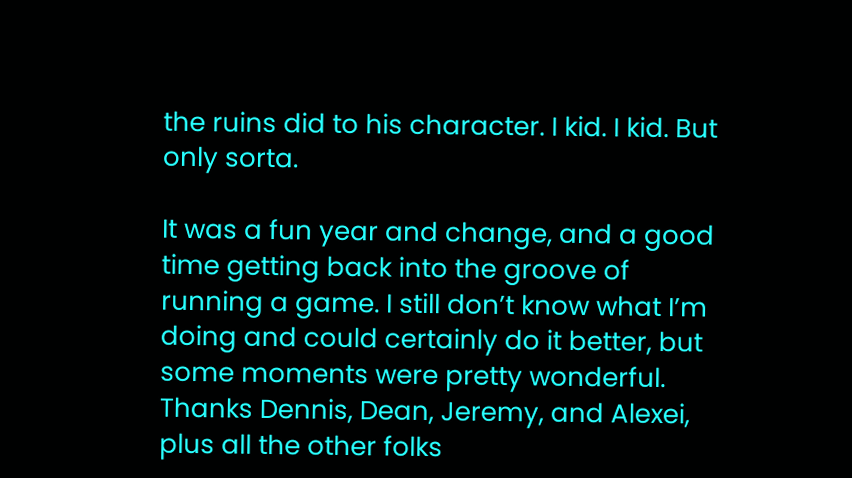the ruins did to his character. I kid. I kid. But only sorta.

It was a fun year and change, and a good time getting back into the groove of running a game. I still don’t know what I’m doing and could certainly do it better, but some moments were pretty wonderful. Thanks Dennis, Dean, Jeremy, and Alexei, plus all the other folks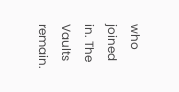who joined in. The Vaults remain.